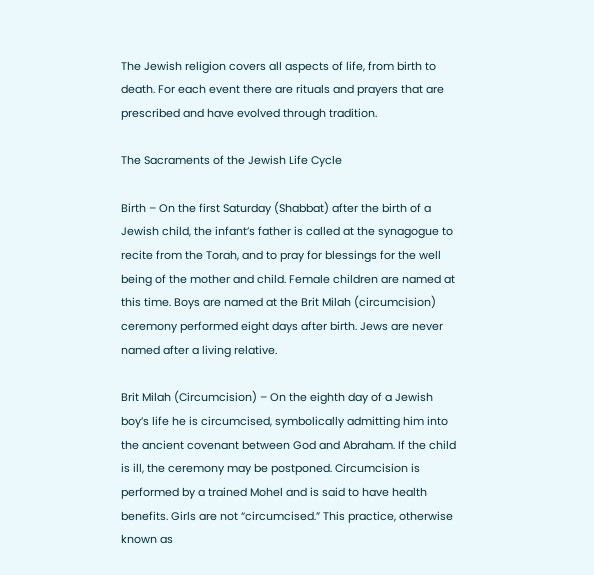The Jewish religion covers all aspects of life, from birth to death. For each event there are rituals and prayers that are prescribed and have evolved through tradition.

The Sacraments of the Jewish Life Cycle

Birth – On the first Saturday (Shabbat) after the birth of a Jewish child, the infant’s father is called at the synagogue to recite from the Torah, and to pray for blessings for the well being of the mother and child. Female children are named at this time. Boys are named at the Brit Milah (circumcision) ceremony performed eight days after birth. Jews are never named after a living relative.

Brit Milah (Circumcision) – On the eighth day of a Jewish boy’s life he is circumcised, symbolically admitting him into the ancient covenant between God and Abraham. If the child is ill, the ceremony may be postponed. Circumcision is performed by a trained Mohel and is said to have health benefits. Girls are not “circumcised.” This practice, otherwise known as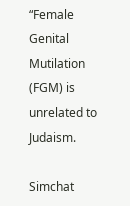“Female Genital Mutilation (FGM) is unrelated to Judaism.

Simchat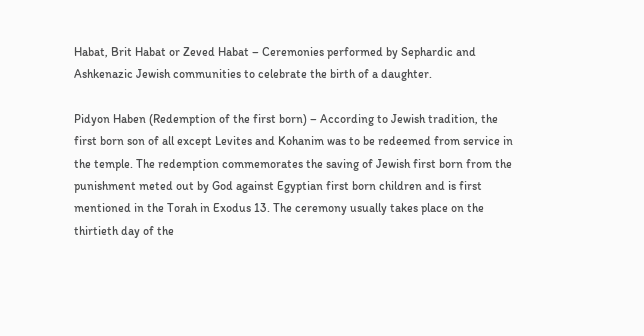Habat, Brit Habat or Zeved Habat – Ceremonies performed by Sephardic and Ashkenazic Jewish communities to celebrate the birth of a daughter.

Pidyon Haben (Redemption of the first born) – According to Jewish tradition, the first born son of all except Levites and Kohanim was to be redeemed from service in the temple. The redemption commemorates the saving of Jewish first born from the punishment meted out by God against Egyptian first born children and is first mentioned in the Torah in Exodus 13. The ceremony usually takes place on the thirtieth day of the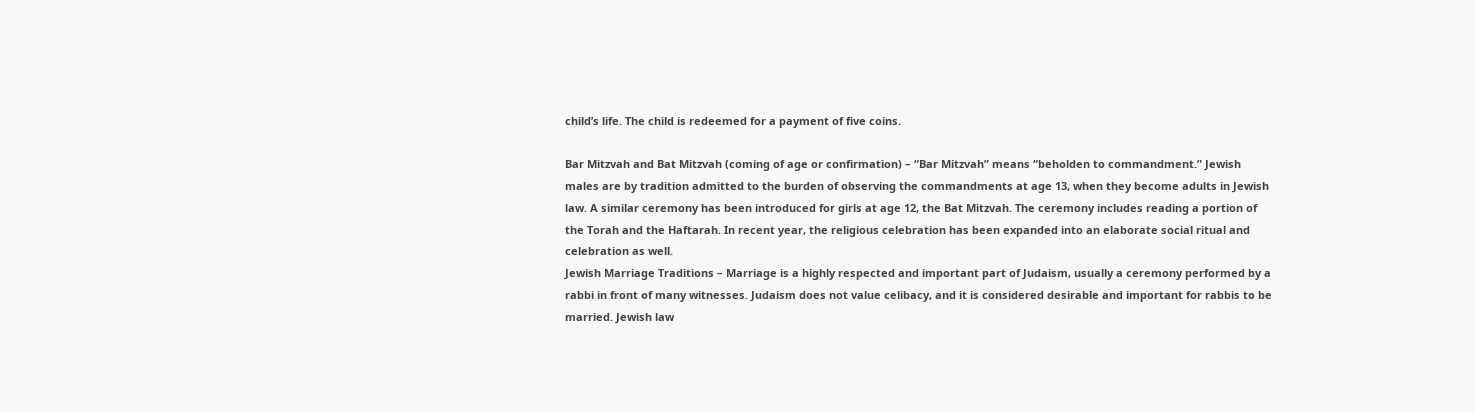child’s life. The child is redeemed for a payment of five coins.

Bar Mitzvah and Bat Mitzvah (coming of age or confirmation) – “Bar Mitzvah” means “beholden to commandment.” Jewish males are by tradition admitted to the burden of observing the commandments at age 13, when they become adults in Jewish law. A similar ceremony has been introduced for girls at age 12, the Bat Mitzvah. The ceremony includes reading a portion of the Torah and the Haftarah. In recent year, the religious celebration has been expanded into an elaborate social ritual and celebration as well.
Jewish Marriage Traditions – Marriage is a highly respected and important part of Judaism, usually a ceremony performed by a rabbi in front of many witnesses. Judaism does not value celibacy, and it is considered desirable and important for rabbis to be married. Jewish law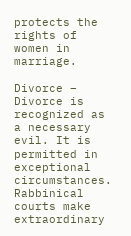protects the rights of women in marriage.

Divorce – Divorce is recognized as a necessary evil. It is permitted in exceptional circumstances. Rabbinical courts make extraordinary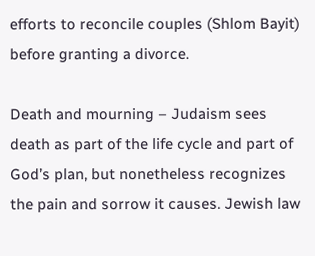efforts to reconcile couples (Shlom Bayit) before granting a divorce.

Death and mourning – Judaism sees death as part of the life cycle and part of God’s plan, but nonetheless recognizes the pain and sorrow it causes. Jewish law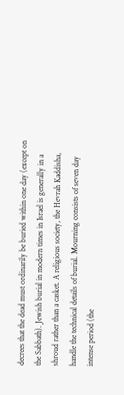decrees that the dead must ordinarily be buried within one day (except on the Sabbath). Jewish burial in modern times in Israel is generally in a shroud rather than a casket. A religious society, the Hevrah Kaddisha, handle the technical details of burial. Mourning consists of seven day intense period (the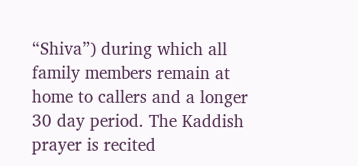“Shiva”) during which all family members remain at home to callers and a longer 30 day period. The Kaddish prayer is recited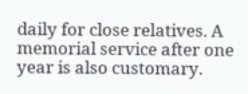daily for close relatives. A memorial service after one year is also customary.